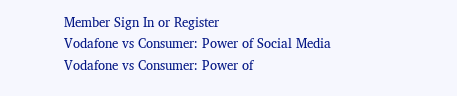Member Sign In or Register
Vodafone vs Consumer: Power of Social Media
Vodafone vs Consumer: Power of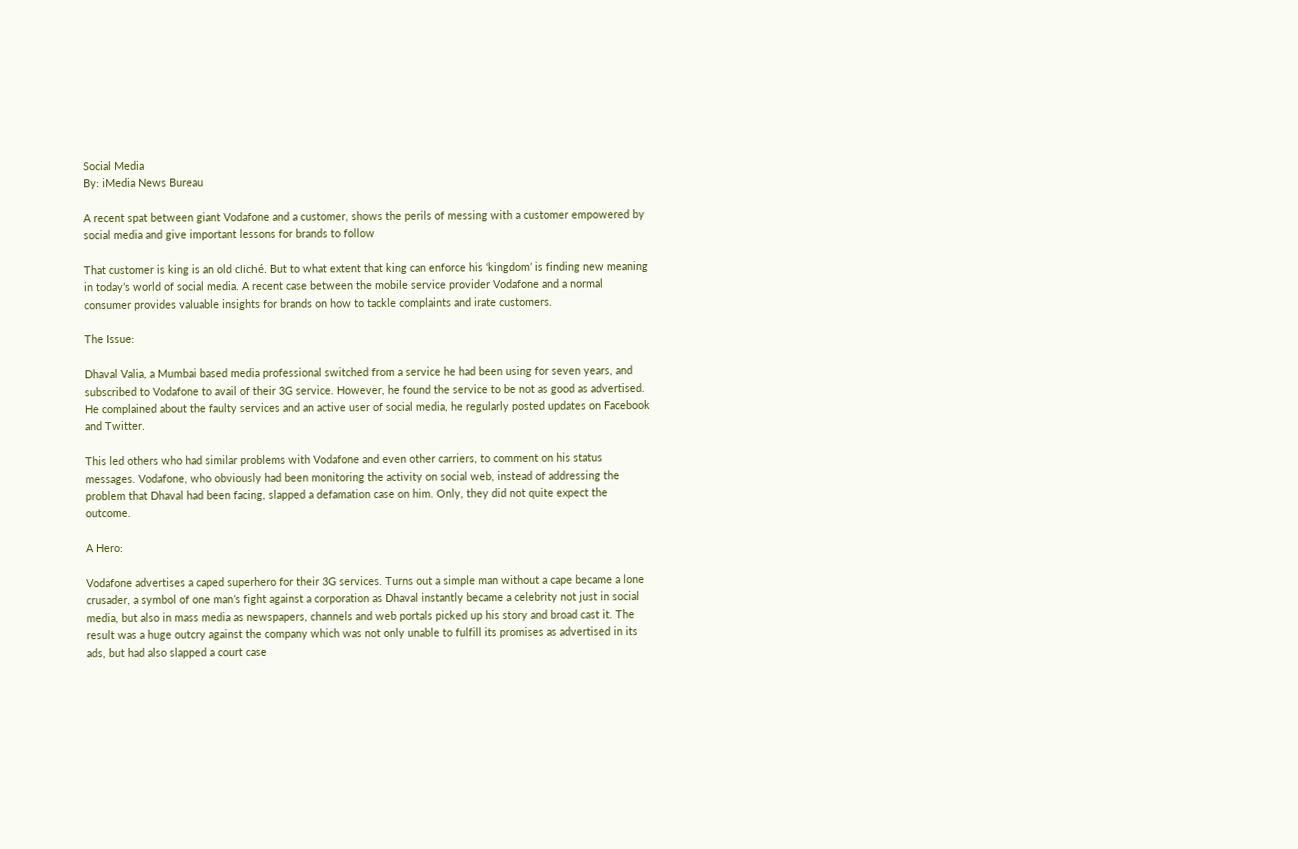Social Media
By: iMedia News Bureau

A recent spat between giant Vodafone and a customer, shows the perils of messing with a customer empowered by social media and give important lessons for brands to follow

That customer is king is an old cliché. But to what extent that king can enforce his ‘kingdom’ is finding new meaning in today’s world of social media. A recent case between the mobile service provider Vodafone and a normal consumer provides valuable insights for brands on how to tackle complaints and irate customers.

The Issue:

Dhaval Valia, a Mumbai based media professional switched from a service he had been using for seven years, and subscribed to Vodafone to avail of their 3G service. However, he found the service to be not as good as advertised. He complained about the faulty services and an active user of social media, he regularly posted updates on Facebook and Twitter.

This led others who had similar problems with Vodafone and even other carriers, to comment on his status messages. Vodafone, who obviously had been monitoring the activity on social web, instead of addressing the problem that Dhaval had been facing, slapped a defamation case on him. Only, they did not quite expect the outcome.

A Hero:

Vodafone advertises a caped superhero for their 3G services. Turns out a simple man without a cape became a lone crusader, a symbol of one man’s fight against a corporation as Dhaval instantly became a celebrity not just in social media, but also in mass media as newspapers, channels and web portals picked up his story and broad cast it. The result was a huge outcry against the company which was not only unable to fulfill its promises as advertised in its ads, but had also slapped a court case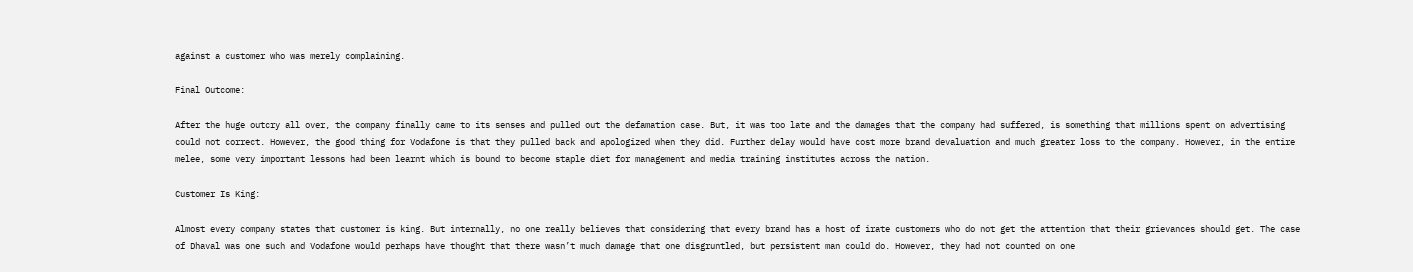against a customer who was merely complaining.

Final Outcome:

After the huge outcry all over, the company finally came to its senses and pulled out the defamation case. But, it was too late and the damages that the company had suffered, is something that millions spent on advertising could not correct. However, the good thing for Vodafone is that they pulled back and apologized when they did. Further delay would have cost more brand devaluation and much greater loss to the company. However, in the entire melee, some very important lessons had been learnt which is bound to become staple diet for management and media training institutes across the nation.

Customer Is King:

Almost every company states that customer is king. But internally, no one really believes that considering that every brand has a host of irate customers who do not get the attention that their grievances should get. The case of Dhaval was one such and Vodafone would perhaps have thought that there wasn’t much damage that one disgruntled, but persistent man could do. However, they had not counted on one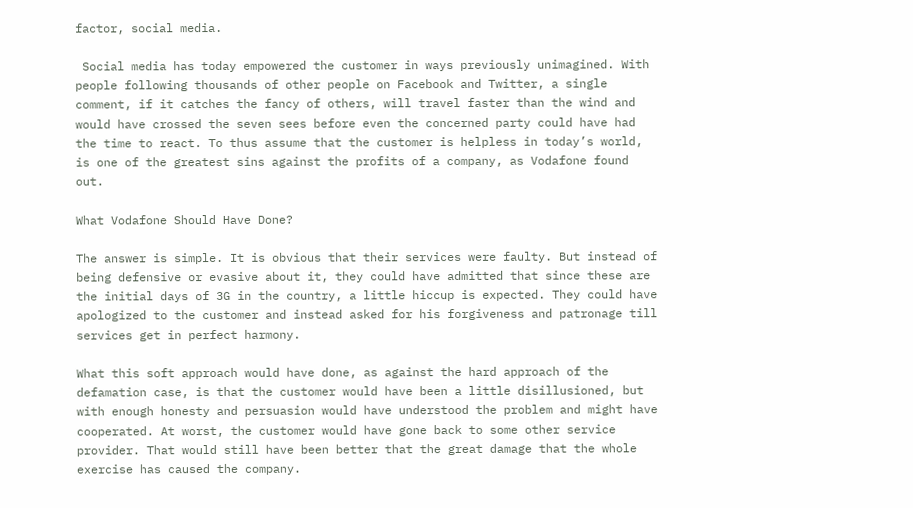factor, social media.

 Social media has today empowered the customer in ways previously unimagined. With people following thousands of other people on Facebook and Twitter, a single comment, if it catches the fancy of others, will travel faster than the wind and would have crossed the seven sees before even the concerned party could have had the time to react. To thus assume that the customer is helpless in today’s world, is one of the greatest sins against the profits of a company, as Vodafone found out.

What Vodafone Should Have Done?

The answer is simple. It is obvious that their services were faulty. But instead of being defensive or evasive about it, they could have admitted that since these are the initial days of 3G in the country, a little hiccup is expected. They could have apologized to the customer and instead asked for his forgiveness and patronage till services get in perfect harmony.

What this soft approach would have done, as against the hard approach of the defamation case, is that the customer would have been a little disillusioned, but with enough honesty and persuasion would have understood the problem and might have cooperated. At worst, the customer would have gone back to some other service provider. That would still have been better that the great damage that the whole exercise has caused the company.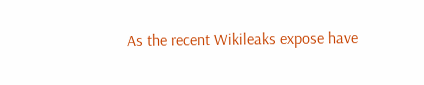As the recent Wikileaks expose have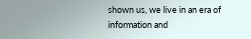shown us, we live in an era of information and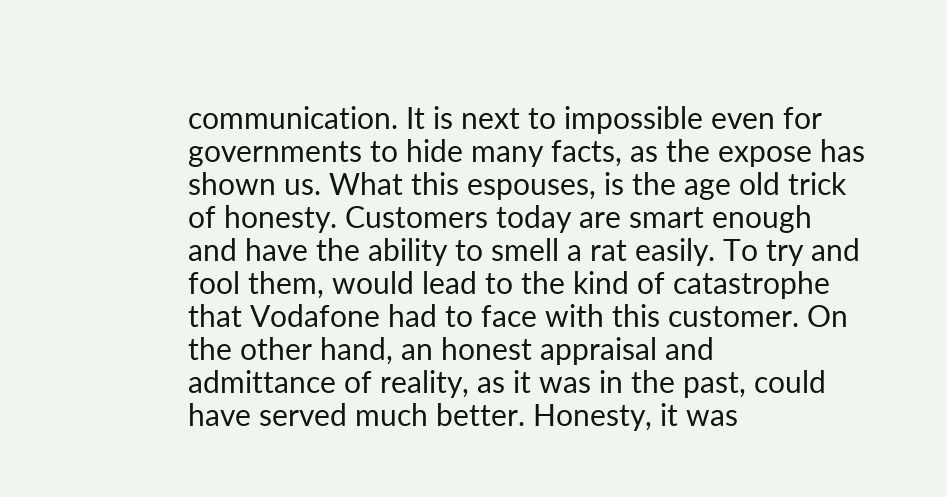communication. It is next to impossible even for governments to hide many facts, as the expose has shown us. What this espouses, is the age old trick of honesty. Customers today are smart enough and have the ability to smell a rat easily. To try and fool them, would lead to the kind of catastrophe that Vodafone had to face with this customer. On the other hand, an honest appraisal and admittance of reality, as it was in the past, could have served much better. Honesty, it was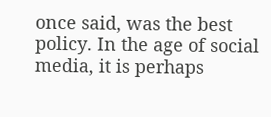once said, was the best policy. In the age of social media, it is perhaps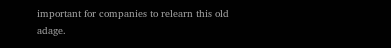important for companies to relearn this old adage.